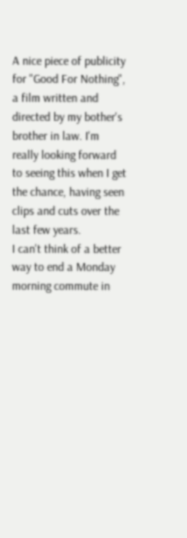A nice piece of publicity for "Good For Nothing", a film written and directed by my bother's brother in law. I'm really looking forward to seeing this when I get the chance, having seen clips and cuts over the last few years.
I can't think of a better way to end a Monday morning commute in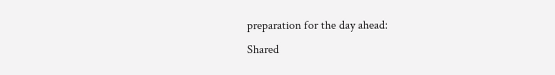preparation for the day ahead:
Shared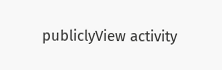publiclyView activity